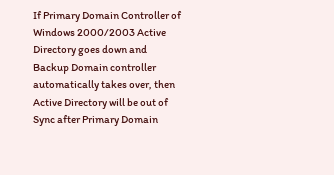If Primary Domain Controller of Windows 2000/2003 Active Directory goes down and Backup Domain controller automatically takes over, then Active Directory will be out of Sync after Primary Domain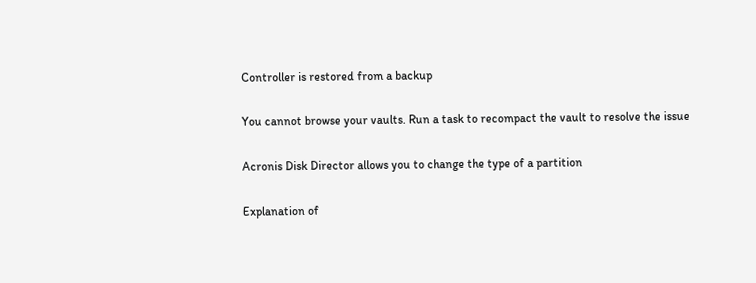Controller is restored from a backup

You cannot browse your vaults. Run a task to recompact the vault to resolve the issue

Acronis Disk Director allows you to change the type of a partition

Explanation of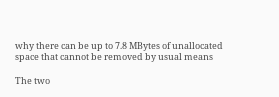why there can be up to 7.8 MBytes of unallocated space that cannot be removed by usual means

The two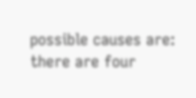possible causes are: there are four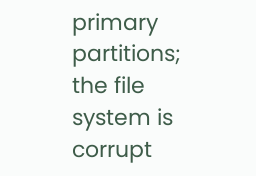primary partitions; the file system is corrupt